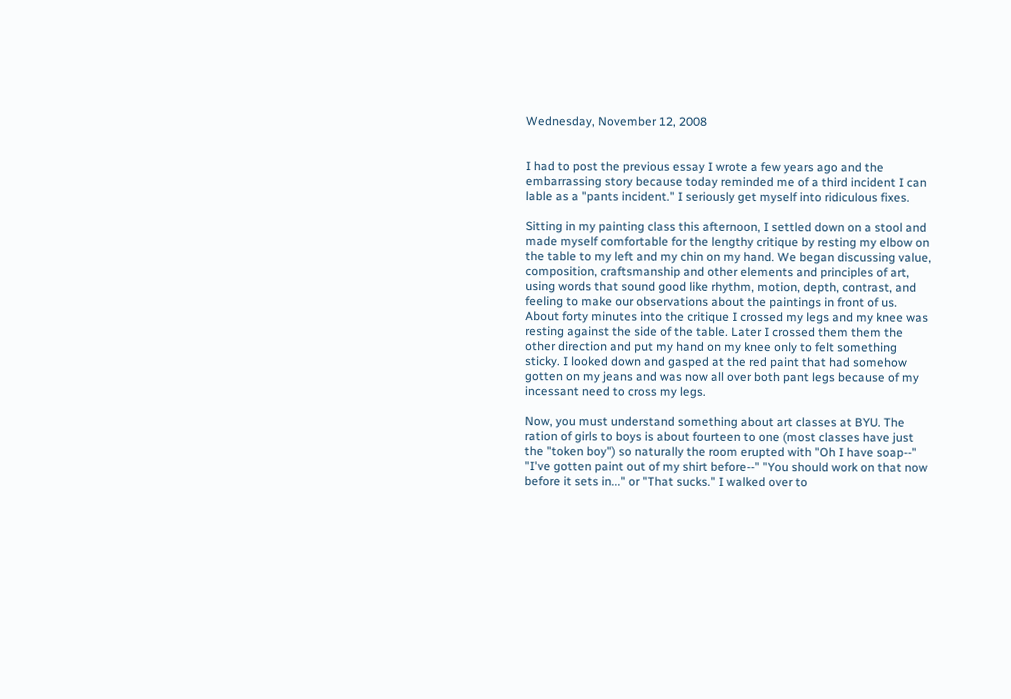Wednesday, November 12, 2008


I had to post the previous essay I wrote a few years ago and the embarrassing story because today reminded me of a third incident I can lable as a "pants incident." I seriously get myself into ridiculous fixes.

Sitting in my painting class this afternoon, I settled down on a stool and made myself comfortable for the lengthy critique by resting my elbow on the table to my left and my chin on my hand. We began discussing value, composition, craftsmanship and other elements and principles of art, using words that sound good like rhythm, motion, depth, contrast, and feeling to make our observations about the paintings in front of us. About forty minutes into the critique I crossed my legs and my knee was resting against the side of the table. Later I crossed them them the other direction and put my hand on my knee only to felt something sticky. I looked down and gasped at the red paint that had somehow gotten on my jeans and was now all over both pant legs because of my incessant need to cross my legs.

Now, you must understand something about art classes at BYU. The ration of girls to boys is about fourteen to one (most classes have just the "token boy") so naturally the room erupted with "Oh I have soap--" "I've gotten paint out of my shirt before--" "You should work on that now before it sets in..." or "That sucks." I walked over to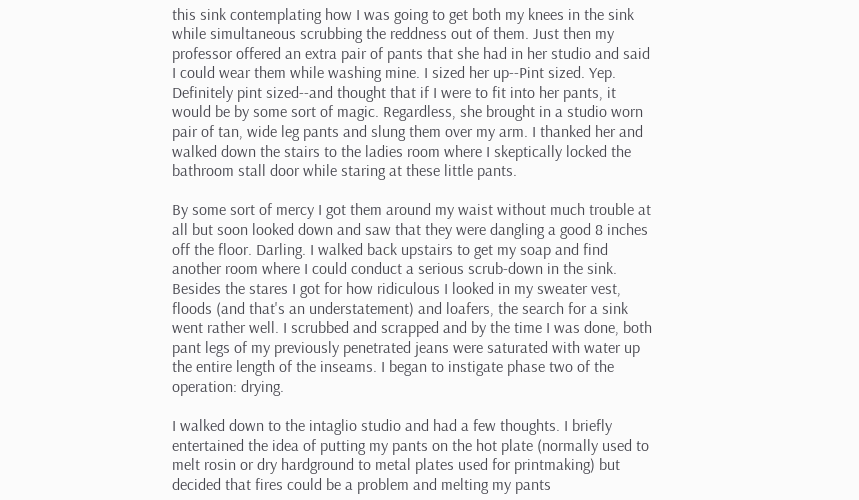this sink contemplating how I was going to get both my knees in the sink while simultaneous scrubbing the reddness out of them. Just then my professor offered an extra pair of pants that she had in her studio and said I could wear them while washing mine. I sized her up--Pint sized. Yep. Definitely pint sized--and thought that if I were to fit into her pants, it would be by some sort of magic. Regardless, she brought in a studio worn pair of tan, wide leg pants and slung them over my arm. I thanked her and walked down the stairs to the ladies room where I skeptically locked the bathroom stall door while staring at these little pants.

By some sort of mercy I got them around my waist without much trouble at all but soon looked down and saw that they were dangling a good 8 inches off the floor. Darling. I walked back upstairs to get my soap and find another room where I could conduct a serious scrub-down in the sink. Besides the stares I got for how ridiculous I looked in my sweater vest, floods (and that's an understatement) and loafers, the search for a sink went rather well. I scrubbed and scrapped and by the time I was done, both pant legs of my previously penetrated jeans were saturated with water up the entire length of the inseams. I began to instigate phase two of the operation: drying.

I walked down to the intaglio studio and had a few thoughts. I briefly entertained the idea of putting my pants on the hot plate (normally used to melt rosin or dry hardground to metal plates used for printmaking) but decided that fires could be a problem and melting my pants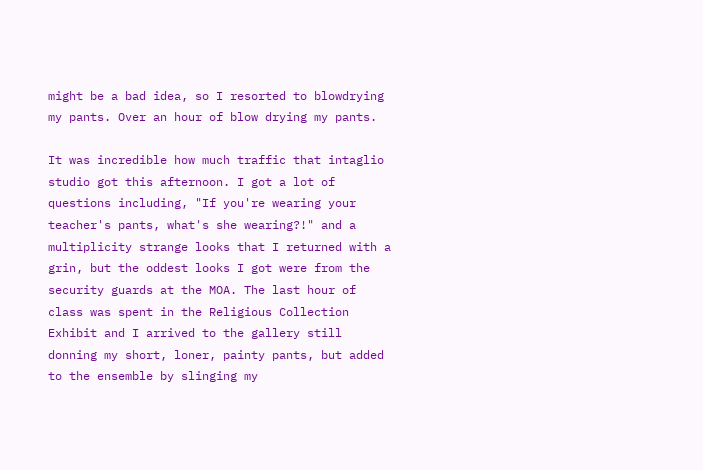might be a bad idea, so I resorted to blowdrying my pants. Over an hour of blow drying my pants.

It was incredible how much traffic that intaglio studio got this afternoon. I got a lot of questions including, "If you're wearing your teacher's pants, what's she wearing?!" and a multiplicity strange looks that I returned with a grin, but the oddest looks I got were from the security guards at the MOA. The last hour of class was spent in the Religious Collection Exhibit and I arrived to the gallery still donning my short, loner, painty pants, but added to the ensemble by slinging my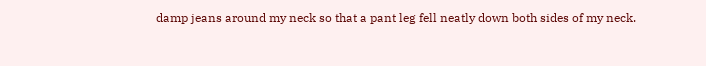damp jeans around my neck so that a pant leg fell neatly down both sides of my neck.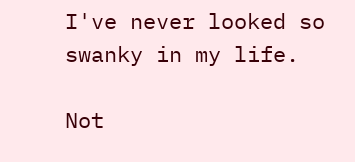I've never looked so swanky in my life.

Not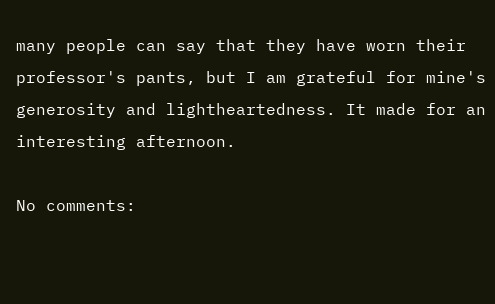many people can say that they have worn their professor's pants, but I am grateful for mine's generosity and lightheartedness. It made for an interesting afternoon.

No comments: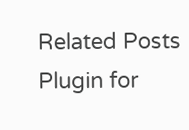Related Posts Plugin for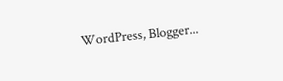WordPress, Blogger...